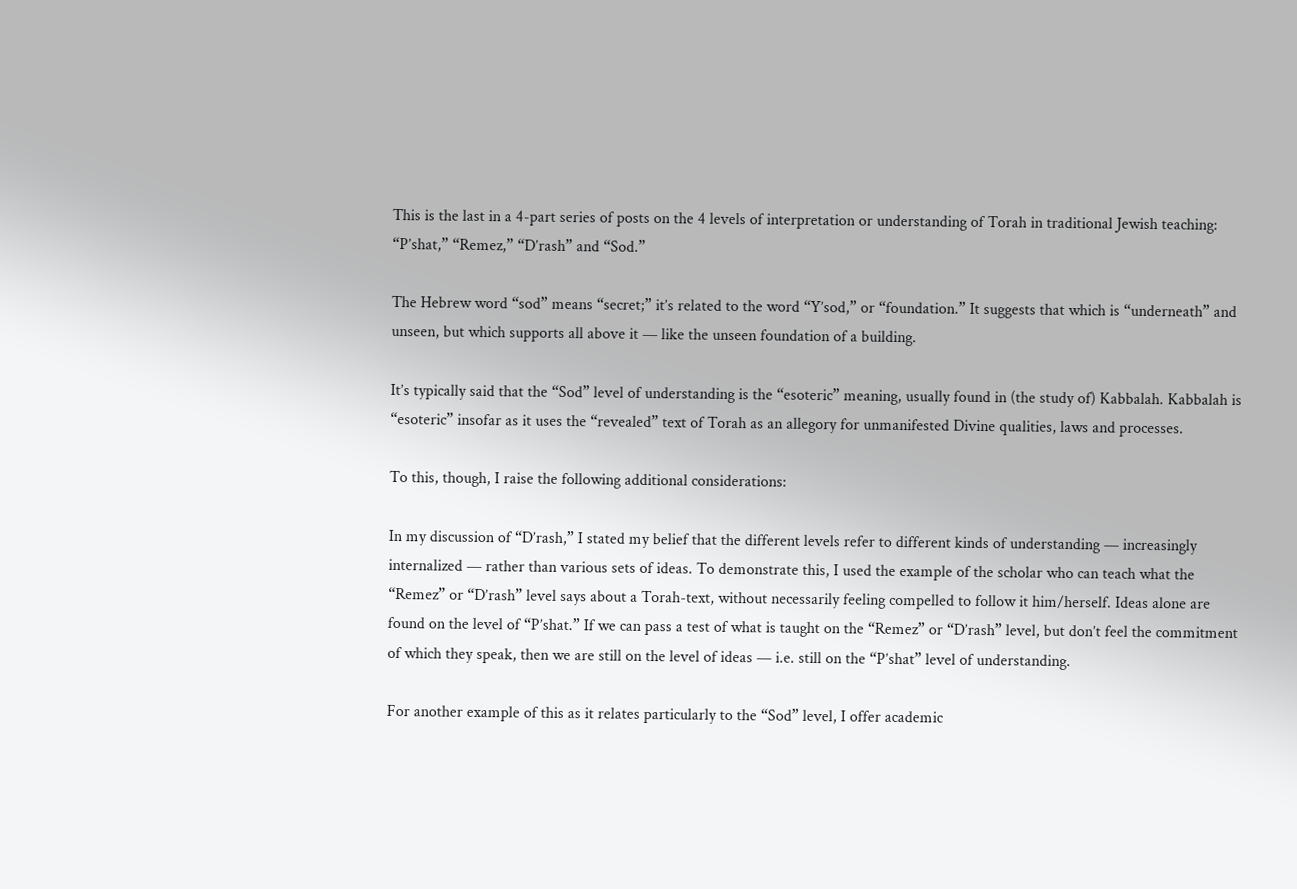This is the last in a 4-part series of posts on the 4 levels of interpretation or understanding of Torah in traditional Jewish teaching: “P’shat,” “Remez,” “D’rash” and “Sod.”

The Hebrew word “sod” means “secret;” it’s related to the word “Y’sod,” or “foundation.” It suggests that which is “underneath” and unseen, but which supports all above it — like the unseen foundation of a building.

It’s typically said that the “Sod” level of understanding is the “esoteric” meaning, usually found in (the study of) Kabbalah. Kabbalah is “esoteric” insofar as it uses the “revealed” text of Torah as an allegory for unmanifested Divine qualities, laws and processes.

To this, though, I raise the following additional considerations:

In my discussion of “D’rash,” I stated my belief that the different levels refer to different kinds of understanding — increasingly internalized — rather than various sets of ideas. To demonstrate this, I used the example of the scholar who can teach what the “Remez” or “D’rash” level says about a Torah-text, without necessarily feeling compelled to follow it him/herself. Ideas alone are found on the level of “P’shat.” If we can pass a test of what is taught on the “Remez” or “D’rash” level, but don’t feel the commitment of which they speak, then we are still on the level of ideas — i.e. still on the “P’shat” level of understanding.

For another example of this as it relates particularly to the “Sod” level, I offer academic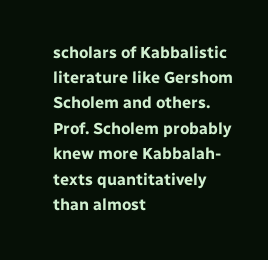scholars of Kabbalistic literature like Gershom Scholem and others. Prof. Scholem probably knew more Kabbalah-texts quantitatively than almost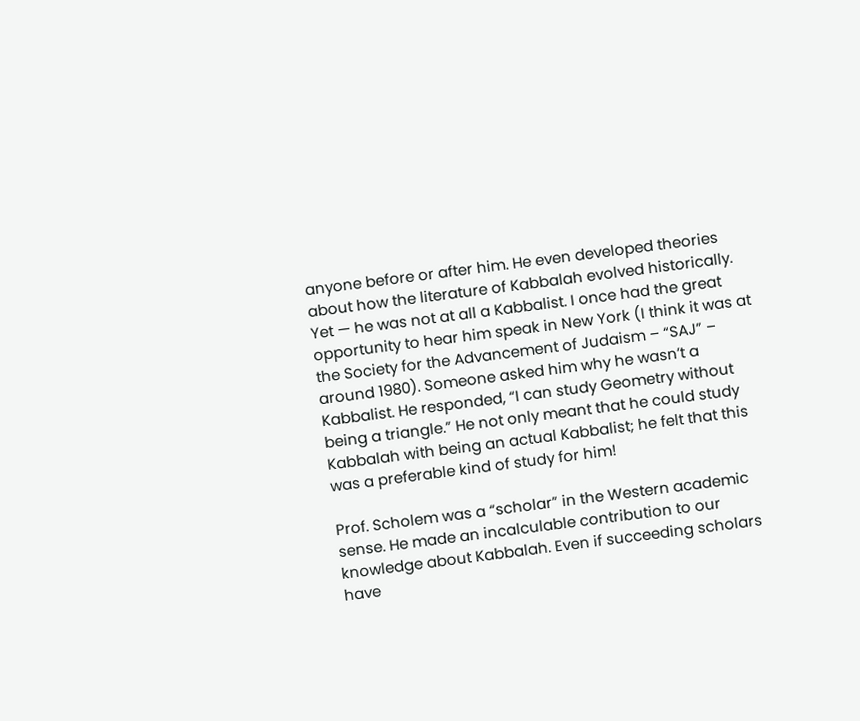anyone before or after him. He even developed theories about how the literature of Kabbalah evolved historically. Yet — he was not at all a Kabbalist. I once had the great opportunity to hear him speak in New York (I think it was at the Society for the Advancement of Judaism – “SAJ” – around 1980). Someone asked him why he wasn’t a Kabbalist. He responded, “I can study Geometry without being a triangle.” He not only meant that he could study Kabbalah with being an actual Kabbalist; he felt that this was a preferable kind of study for him!

Prof. Scholem was a “scholar” in the Western academic sense. He made an incalculable contribution to our knowledge about Kabbalah. Even if succeeding scholars have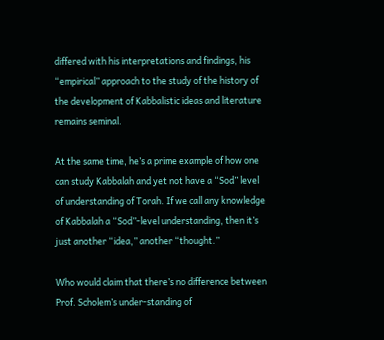differed with his interpretations and findings, his “empirical” approach to the study of the history of the development of Kabbalistic ideas and literature remains seminal.

At the same time, he’s a prime example of how one can study Kabbalah and yet not have a “Sod” level of understanding of Torah. If we call any knowledge of Kabbalah a “Sod”-level understanding, then it’s just another “idea,” another “thought.”

Who would claim that there’s no difference between Prof. Scholem’s under-standing of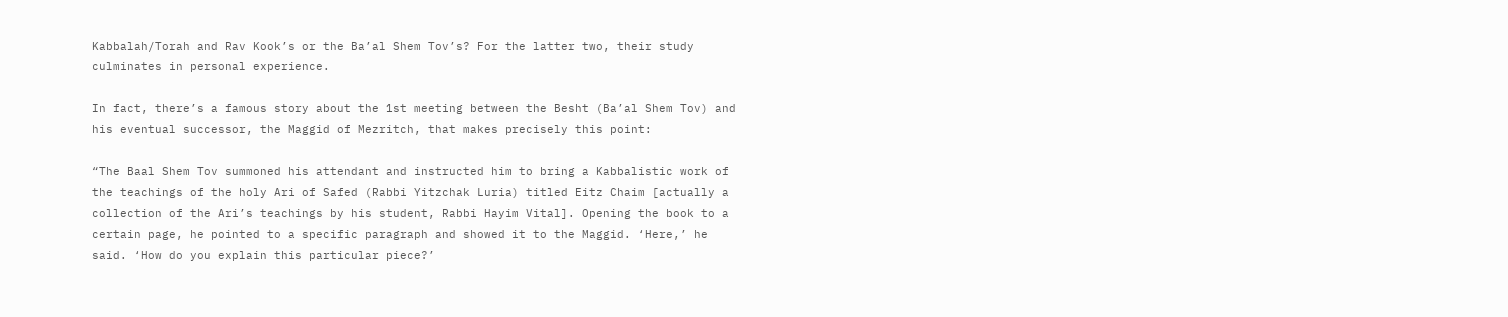Kabbalah/Torah and Rav Kook’s or the Ba’al Shem Tov’s? For the latter two, their study culminates in personal experience.

In fact, there’s a famous story about the 1st meeting between the Besht (Ba’al Shem Tov) and his eventual successor, the Maggid of Mezritch, that makes precisely this point:

“The Baal Shem Tov summoned his attendant and instructed him to bring a Kabbalistic work of the teachings of the holy Ari of Safed (Rabbi Yitzchak Luria) titled Eitz Chaim [actually a collection of the Ari’s teachings by his student, Rabbi Hayim Vital]. Opening the book to a certain page, he pointed to a specific paragraph and showed it to the Maggid. ‘Here,’ he said. ‘How do you explain this particular piece?’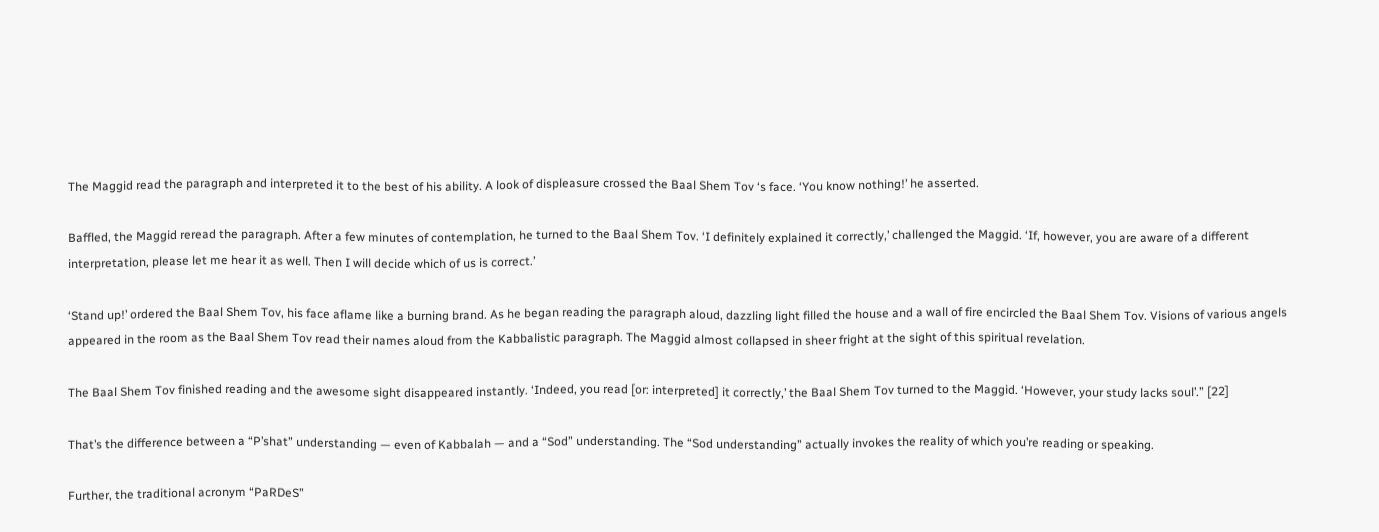The Maggid read the paragraph and interpreted it to the best of his ability. A look of displeasure crossed the Baal Shem Tov ‘s face. ‘You know nothing!’ he asserted.

Baffled, the Maggid reread the paragraph. After a few minutes of contemplation, he turned to the Baal Shem Tov. ‘I definitely explained it correctly,’ challenged the Maggid. ‘If, however, you are aware of a different interpretation, please let me hear it as well. Then I will decide which of us is correct.’

‘Stand up!’ ordered the Baal Shem Tov, his face aflame like a burning brand. As he began reading the paragraph aloud, dazzling light filled the house and a wall of fire encircled the Baal Shem Tov. Visions of various angels appeared in the room as the Baal Shem Tov read their names aloud from the Kabbalistic paragraph. The Maggid almost collapsed in sheer fright at the sight of this spiritual revelation.

The Baal Shem Tov finished reading and the awesome sight disappeared instantly. ‘Indeed, you read [or: interpreted] it correctly,’ the Baal Shem Tov turned to the Maggid. ‘However, your study lacks soul’.” [22]

That’s the difference between a “P’shat” understanding — even of Kabbalah — and a “Sod” understanding. The “Sod understanding” actually invokes the reality of which you’re reading or speaking.

Further, the traditional acronym “PaRDeS”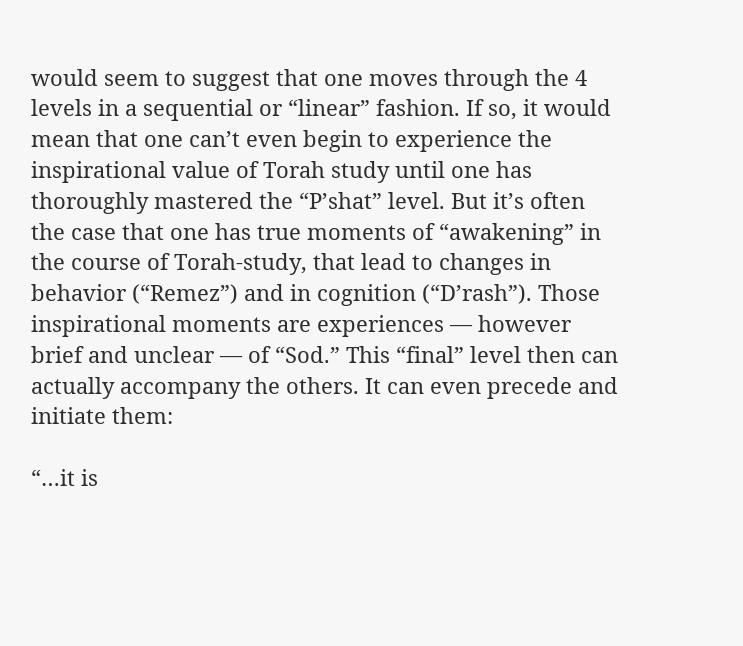would seem to suggest that one moves through the 4 levels in a sequential or “linear” fashion. If so, it would mean that one can’t even begin to experience the inspirational value of Torah study until one has thoroughly mastered the “P’shat” level. But it’s often the case that one has true moments of “awakening” in the course of Torah-study, that lead to changes in behavior (“Remez”) and in cognition (“D’rash”). Those inspirational moments are experiences — however brief and unclear — of “Sod.” This “final” level then can actually accompany the others. It can even precede and initiate them:

“…it is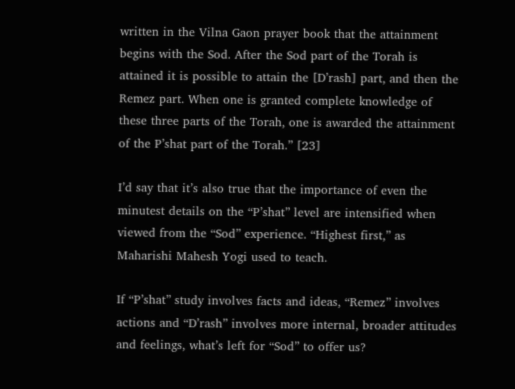written in the Vilna Gaon prayer book that the attainment begins with the Sod. After the Sod part of the Torah is attained it is possible to attain the [D’rash] part, and then the Remez part. When one is granted complete knowledge of these three parts of the Torah, one is awarded the attainment of the P’shat part of the Torah.” [23]

I’d say that it’s also true that the importance of even the minutest details on the “P’shat” level are intensified when viewed from the “Sod” experience. “Highest first,” as Maharishi Mahesh Yogi used to teach.

If “P’shat” study involves facts and ideas, “Remez” involves actions and “D’rash” involves more internal, broader attitudes and feelings, what’s left for “Sod” to offer us?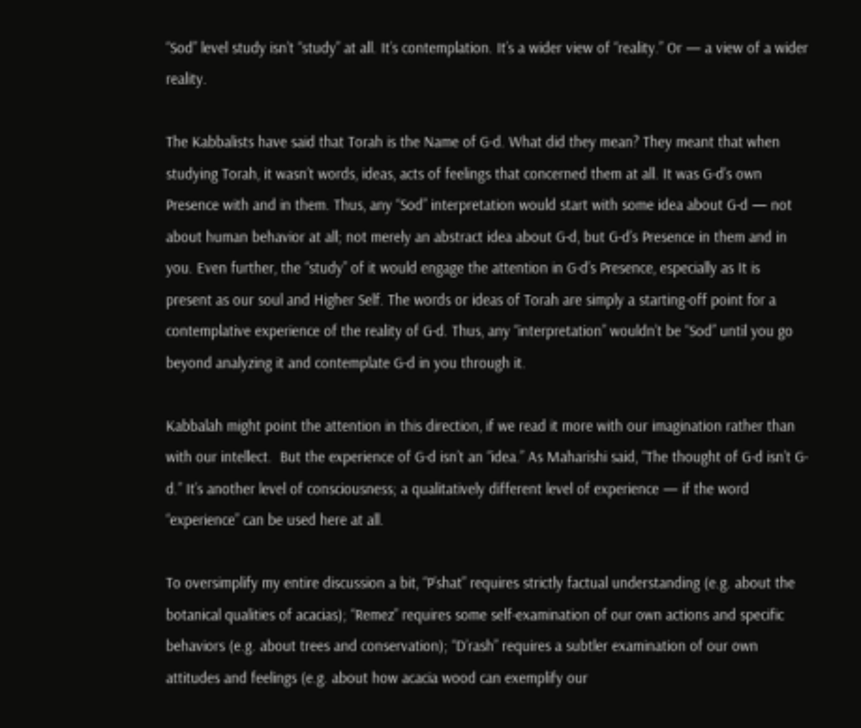“Sod” level study isn’t “study” at all. It’s contemplation. It’s a wider view of “reality.” Or — a view of a wider reality.

The Kabbalists have said that Torah is the Name of G-d. What did they mean? They meant that when studying Torah, it wasn’t words, ideas, acts of feelings that concerned them at all. It was G-d’s own Presence with and in them. Thus, any “Sod” interpretation would start with some idea about G-d — not about human behavior at all; not merely an abstract idea about G-d, but G-d’s Presence in them and in you. Even further, the “study” of it would engage the attention in G-d’s Presence, especially as It is present as our soul and Higher Self. The words or ideas of Torah are simply a starting-off point for a contemplative experience of the reality of G-d. Thus, any “interpretation” wouldn’t be “Sod” until you go beyond analyzing it and contemplate G-d in you through it.

Kabbalah might point the attention in this direction, if we read it more with our imagination rather than with our intellect.  But the experience of G-d isn’t an “idea.” As Maharishi said, “The thought of G-d isn’t G-d.” It’s another level of consciousness; a qualitatively different level of experience — if the word “experience” can be used here at all.

To oversimplify my entire discussion a bit, “P’shat” requires strictly factual understanding (e.g. about the botanical qualities of acacias); “Remez” requires some self-examination of our own actions and specific behaviors (e.g. about trees and conservation); “D’rash” requires a subtler examination of our own attitudes and feelings (e.g. about how acacia wood can exemplify our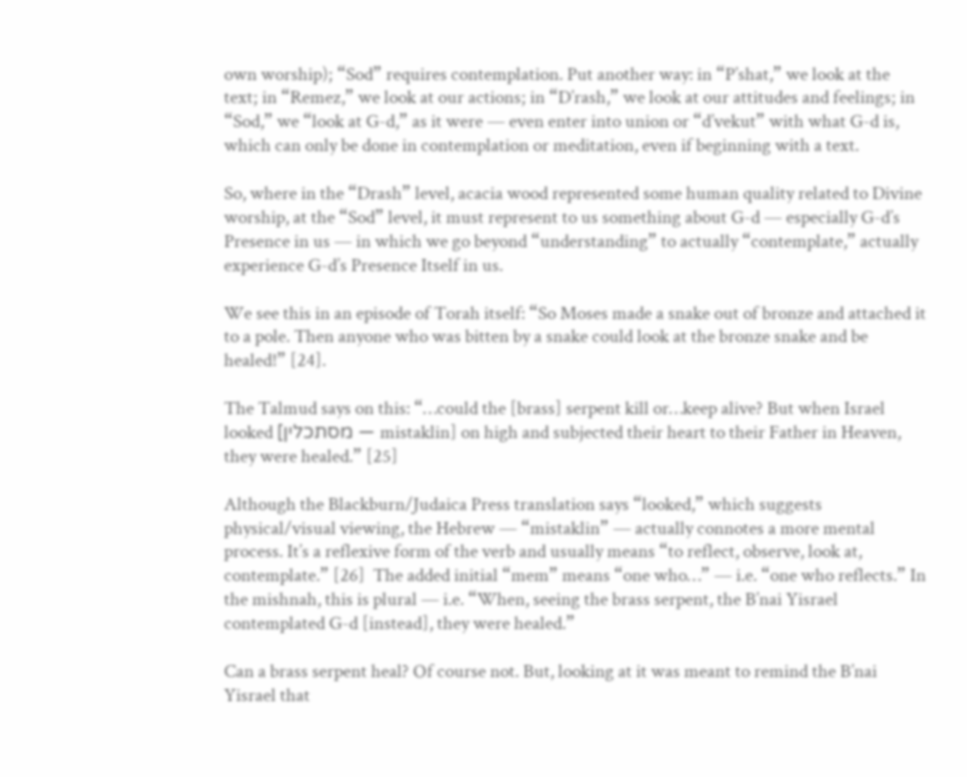own worship); “Sod” requires contemplation. Put another way: in “P’shat,” we look at the text; in “Remez,” we look at our actions; in “D’rash,” we look at our attitudes and feelings; in “Sod,” we “look at G-d,” as it were — even enter into union or “d’vekut” with what G-d is, which can only be done in contemplation or meditation, even if beginning with a text.

So, where in the “Drash” level, acacia wood represented some human quality related to Divine worship, at the “Sod” level, it must represent to us something about G-d — especially G-d’s Presence in us — in which we go beyond “understanding” to actually “contemplate,” actually experience G-d’s Presence Itself in us.

We see this in an episode of Torah itself: “So Moses made a snake out of bronze and attached it to a pole. Then anyone who was bitten by a snake could look at the bronze snake and be healed!” [24].

The Talmud says on this: “…could the [brass] serpent kill or…keep alive? But when Israel looked [מסתכלין — mistaklin] on high and subjected their heart to their Father in Heaven, they were healed.” [25]

Although the Blackburn/Judaica Press translation says “looked,” which suggests physical/visual viewing, the Hebrew — “mistaklin” — actually connotes a more mental process. It’s a reflexive form of the verb and usually means “to reflect, observe, look at, contemplate.” [26]  The added initial “mem” means “one who…” — i.e. “one who reflects.” In the mishnah, this is plural — i.e. “When, seeing the brass serpent, the B’nai Yisrael contemplated G-d [instead], they were healed.”

Can a brass serpent heal? Of course not. But, looking at it was meant to remind the B’nai Yisrael that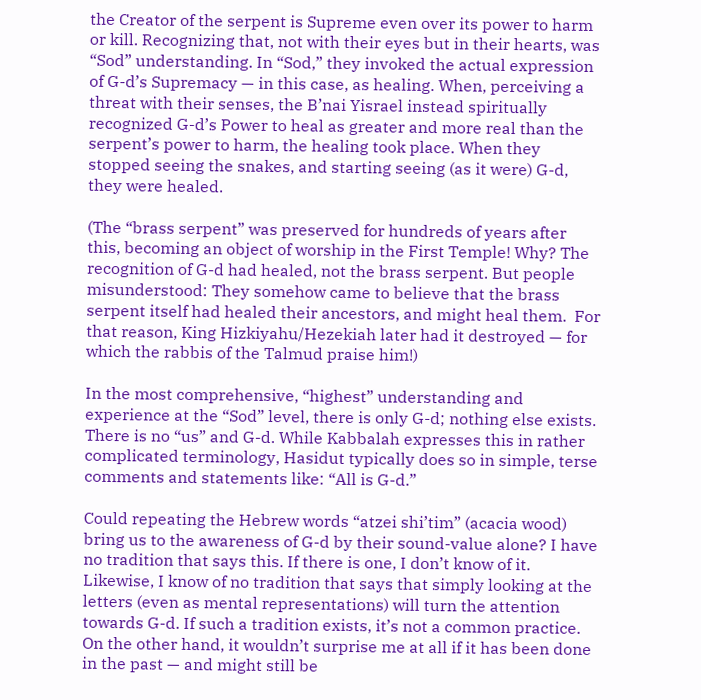the Creator of the serpent is Supreme even over its power to harm or kill. Recognizing that, not with their eyes but in their hearts, was “Sod” understanding. In “Sod,” they invoked the actual expression of G-d’s Supremacy — in this case, as healing. When, perceiving a threat with their senses, the B’nai Yisrael instead spiritually recognized G-d’s Power to heal as greater and more real than the serpent’s power to harm, the healing took place. When they stopped seeing the snakes, and starting seeing (as it were) G-d, they were healed.

(The “brass serpent” was preserved for hundreds of years after this, becoming an object of worship in the First Temple! Why? The recognition of G-d had healed, not the brass serpent. But people misunderstood: They somehow came to believe that the brass serpent itself had healed their ancestors, and might heal them.  For that reason, King Hizkiyahu/Hezekiah later had it destroyed — for which the rabbis of the Talmud praise him!)

In the most comprehensive, “highest” understanding and experience at the “Sod” level, there is only G-d; nothing else exists. There is no “us” and G-d. While Kabbalah expresses this in rather complicated terminology, Hasidut typically does so in simple, terse comments and statements like: “All is G-d.”

Could repeating the Hebrew words “atzei shi’tim” (acacia wood) bring us to the awareness of G-d by their sound-value alone? I have no tradition that says this. If there is one, I don’t know of it. Likewise, I know of no tradition that says that simply looking at the letters (even as mental representations) will turn the attention towards G-d. If such a tradition exists, it’s not a common practice. On the other hand, it wouldn’t surprise me at all if it has been done in the past — and might still be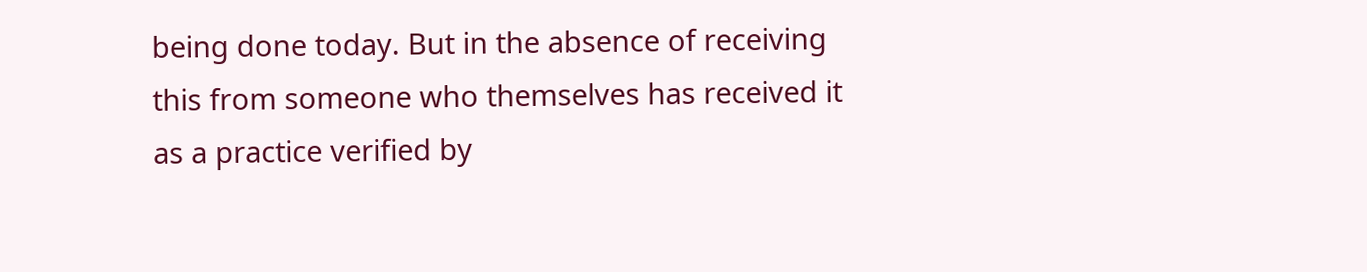being done today. But in the absence of receiving this from someone who themselves has received it as a practice verified by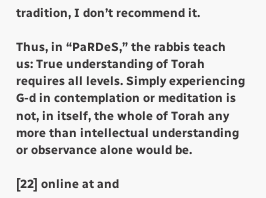tradition, I don’t recommend it.

Thus, in “PaRDeS,” the rabbis teach us: True understanding of Torah requires all levels. Simply experiencing G-d in contemplation or meditation is not, in itself, the whole of Torah any more than intellectual understanding or observance alone would be.

[22] online at and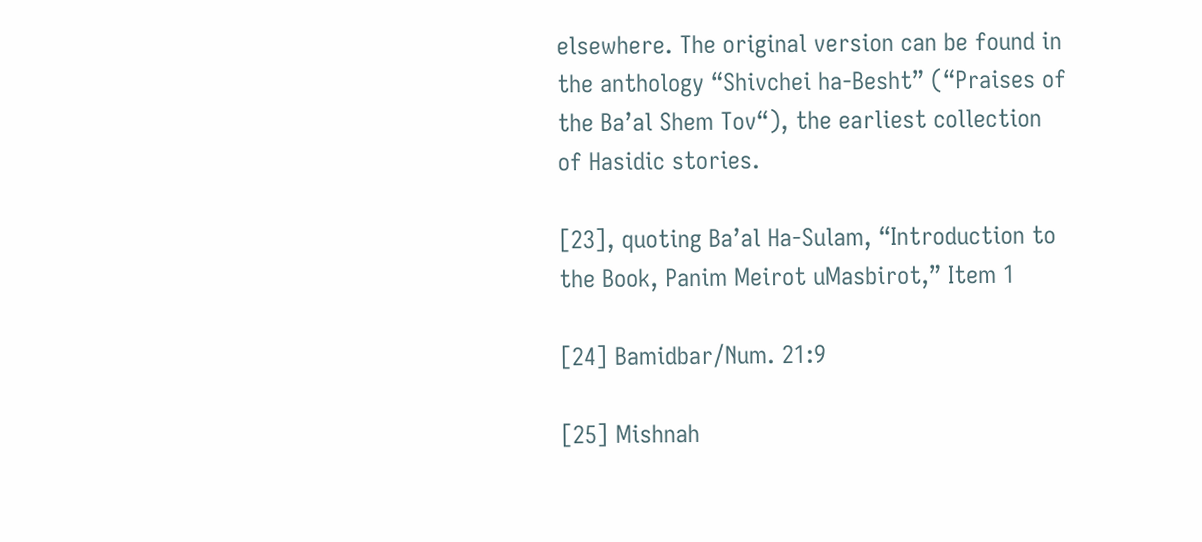elsewhere. The original version can be found in the anthology “Shivchei ha-Besht” (“Praises of the Ba’al Shem Tov“), the earliest collection of Hasidic stories.

[23], quoting Ba’al Ha-Sulam, “Introduction to the Book, Panim Meirot uMasbirot,” Item 1

[24] Bamidbar/Num. 21:9

[25] Mishnah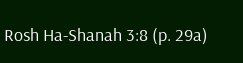Rosh Ha-Shanah 3:8 (p. 29a)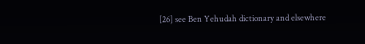[26] see Ben Yehudah dictionary and elsewhere